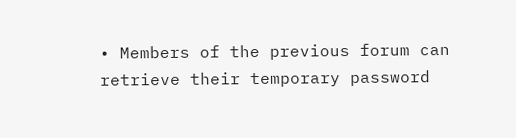• Members of the previous forum can retrieve their temporary password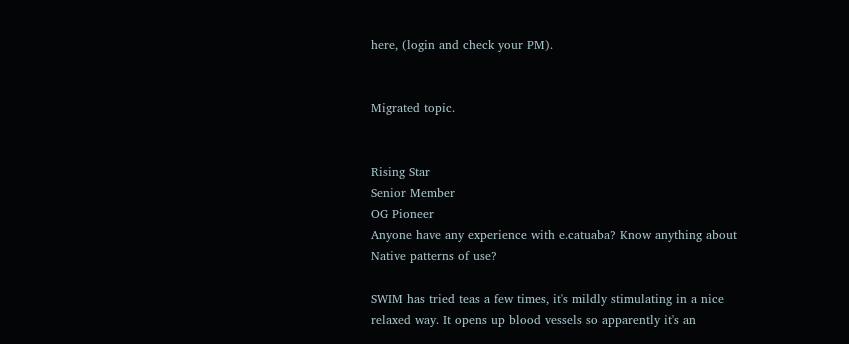here, (login and check your PM).


Migrated topic.


Rising Star
Senior Member
OG Pioneer
Anyone have any experience with e.catuaba? Know anything about Native patterns of use?

SWIM has tried teas a few times, it's mildly stimulating in a nice relaxed way. It opens up blood vessels so apparently it's an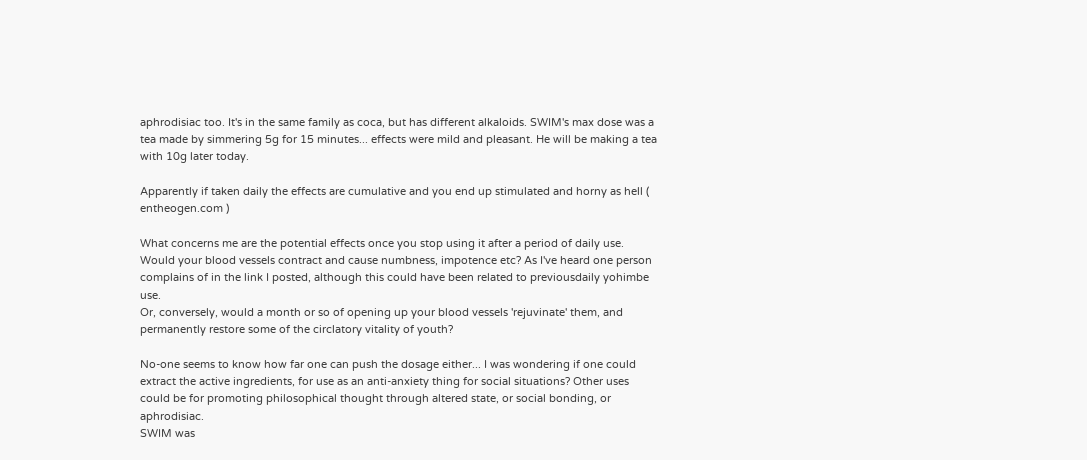aphrodisiac too. It's in the same family as coca, but has different alkaloids. SWIM's max dose was a tea made by simmering 5g for 15 minutes... effects were mild and pleasant. He will be making a tea with 10g later today.

Apparently if taken daily the effects are cumulative and you end up stimulated and horny as hell ( entheogen.com )

What concerns me are the potential effects once you stop using it after a period of daily use.
Would your blood vessels contract and cause numbness, impotence etc? As I've heard one person complains of in the link I posted, although this could have been related to previousdaily yohimbe use.
Or, conversely, would a month or so of opening up your blood vessels 'rejuvinate' them, and permanently restore some of the circlatory vitality of youth?

No-one seems to know how far one can push the dosage either... I was wondering if one could extract the active ingredients, for use as an anti-anxiety thing for social situations? Other uses could be for promoting philosophical thought through altered state, or social bonding, or aphrodisiac.
SWIM was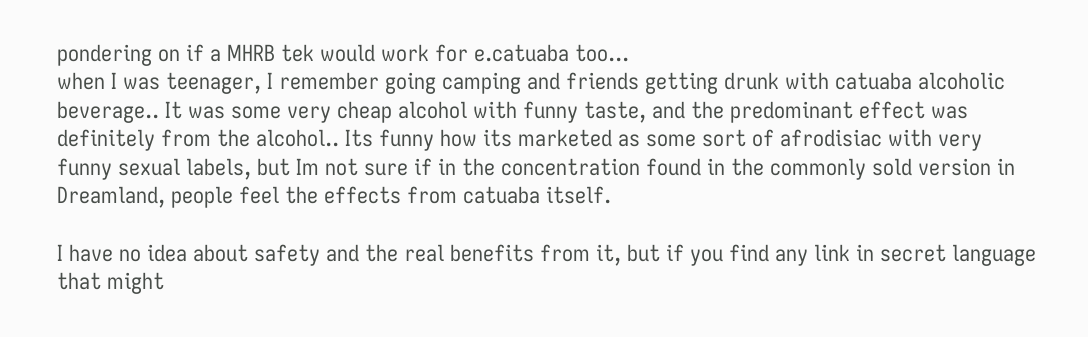pondering on if a MHRB tek would work for e.catuaba too...
when I was teenager, I remember going camping and friends getting drunk with catuaba alcoholic beverage.. It was some very cheap alcohol with funny taste, and the predominant effect was definitely from the alcohol.. Its funny how its marketed as some sort of afrodisiac with very funny sexual labels, but Im not sure if in the concentration found in the commonly sold version in Dreamland, people feel the effects from catuaba itself.

I have no idea about safety and the real benefits from it, but if you find any link in secret language that might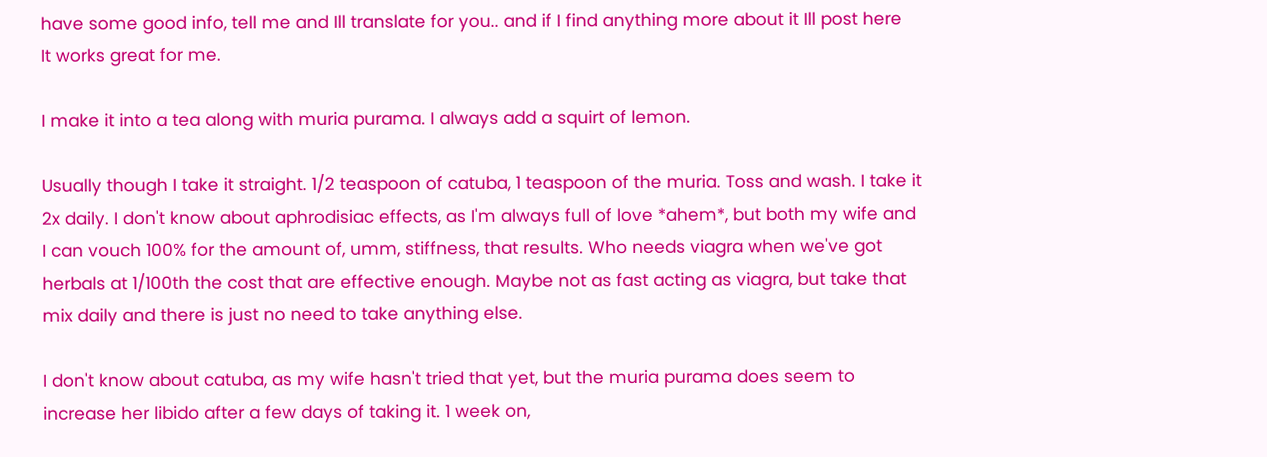have some good info, tell me and Ill translate for you.. and if I find anything more about it Ill post here
It works great for me.

I make it into a tea along with muria purama. I always add a squirt of lemon.

Usually though I take it straight. 1/2 teaspoon of catuba, 1 teaspoon of the muria. Toss and wash. I take it 2x daily. I don't know about aphrodisiac effects, as I'm always full of love *ahem*, but both my wife and I can vouch 100% for the amount of, umm, stiffness, that results. Who needs viagra when we've got herbals at 1/100th the cost that are effective enough. Maybe not as fast acting as viagra, but take that mix daily and there is just no need to take anything else.

I don't know about catuba, as my wife hasn't tried that yet, but the muria purama does seem to increase her libido after a few days of taking it. 1 week on,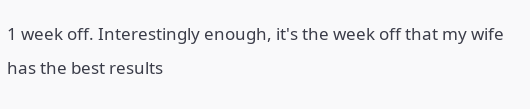1 week off. Interestingly enough, it's the week off that my wife has the best results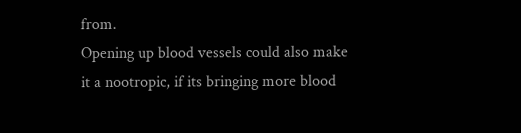from.
Opening up blood vessels could also make it a nootropic, if its bringing more blood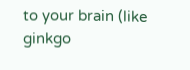to your brain (like ginkgo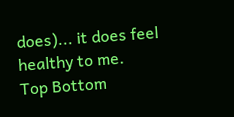does)... it does feel healthy to me.
Top Bottom